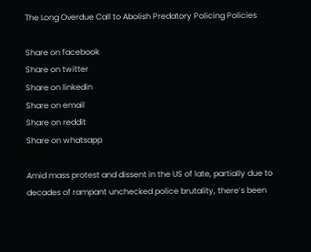The Long Overdue Call to Abolish Predatory Policing Policies

Share on facebook
Share on twitter
Share on linkedin
Share on email
Share on reddit
Share on whatsapp

Amid mass protest and dissent in the US of late, partially due to decades of rampant unchecked police brutality, there’s been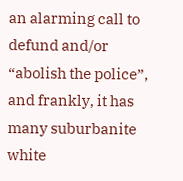an alarming call to defund and/or “abolish the police”, and frankly, it has many suburbanite white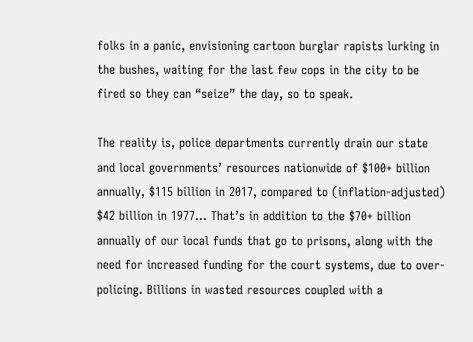folks in a panic, envisioning cartoon burglar rapists lurking in the bushes, waiting for the last few cops in the city to be fired so they can “seize” the day, so to speak.

The reality is, police departments currently drain our state and local governments’ resources nationwide of $100+ billion annually, $115 billion in 2017, compared to (inflation-adjusted) $42 billion in 1977… That’s in addition to the $70+ billion annually of our local funds that go to prisons, along with the need for increased funding for the court systems, due to over-policing. Billions in wasted resources coupled with a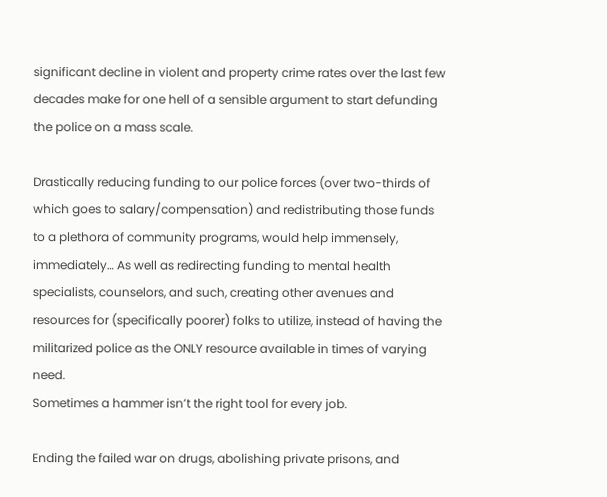significant decline in violent and property crime rates over the last few decades make for one hell of a sensible argument to start defunding the police on a mass scale.

Drastically reducing funding to our police forces (over two-thirds of which goes to salary/compensation) and redistributing those funds to a plethora of community programs, would help immensely, immediately… As well as redirecting funding to mental health specialists, counselors, and such, creating other avenues and resources for (specifically poorer) folks to utilize, instead of having the militarized police as the ONLY resource available in times of varying need.
Sometimes a hammer isn’t the right tool for every job.

Ending the failed war on drugs, abolishing private prisons, and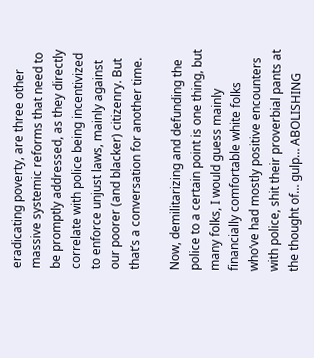eradicating poverty, are three other massive systemic reforms that need to be promptly addressed, as they directly correlate with police being incentivized to enforce unjust laws, mainly against our poorer (and blacker) citizenry. But that’s a conversation for another time.

Now, demilitarizing and defunding the police to a certain point is one thing, but many folks, I would guess mainly financially comfortable white folks who’ve had mostly positive encounters with police, shit their proverbial pants at the thought of… gulp… ABOLISHING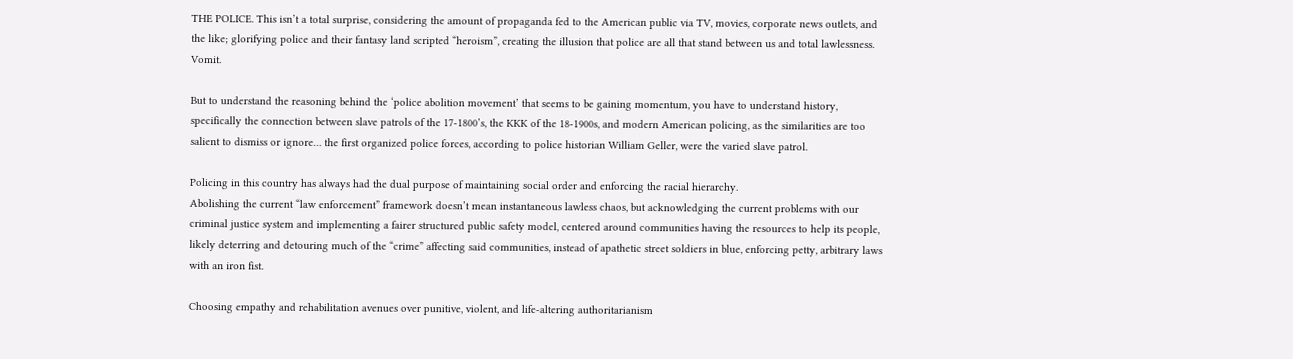THE POLICE. This isn’t a total surprise, considering the amount of propaganda fed to the American public via TV, movies, corporate news outlets, and the like; glorifying police and their fantasy land scripted “heroism”, creating the illusion that police are all that stand between us and total lawlessness. Vomit.

But to understand the reasoning behind the ‘police abolition movement’ that seems to be gaining momentum, you have to understand history, specifically the connection between slave patrols of the 17-1800’s, the KKK of the 18-1900s, and modern American policing, as the similarities are too salient to dismiss or ignore… the first organized police forces, according to police historian William Geller, were the varied slave patrol.

Policing in this country has always had the dual purpose of maintaining social order and enforcing the racial hierarchy.
Abolishing the current “law enforcement” framework doesn’t mean instantaneous lawless chaos, but acknowledging the current problems with our criminal justice system and implementing a fairer structured public safety model, centered around communities having the resources to help its people, likely deterring and detouring much of the “crime” affecting said communities, instead of apathetic street soldiers in blue, enforcing petty, arbitrary laws with an iron fist.

Choosing empathy and rehabilitation avenues over punitive, violent, and life-altering authoritarianism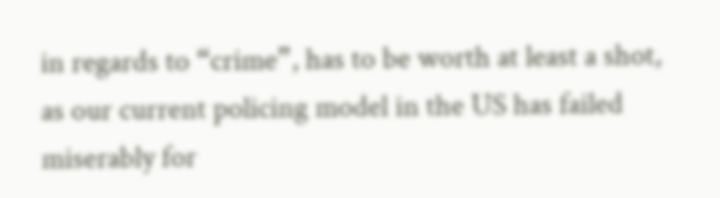in regards to “crime”, has to be worth at least a shot, as our current policing model in the US has failed miserably for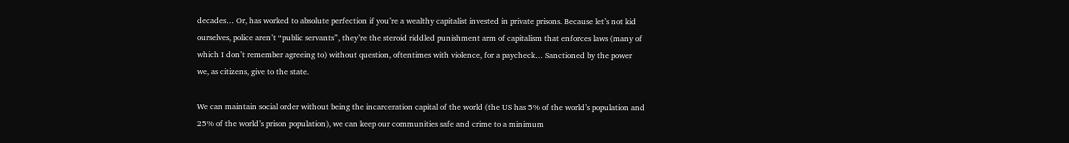decades… Or, has worked to absolute perfection if you’re a wealthy capitalist invested in private prisons. Because let’s not kid ourselves, police aren’t “public servants”, they’re the steroid riddled punishment arm of capitalism that enforces laws (many of which I don’t remember agreeing to) without question, oftentimes with violence, for a paycheck… Sanctioned by the power we, as citizens, give to the state.

We can maintain social order without being the incarceration capital of the world (the US has 5% of the world’s population and 25% of the world’s prison population), we can keep our communities safe and crime to a minimum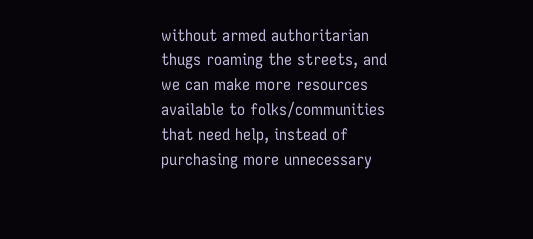without armed authoritarian thugs roaming the streets, and we can make more resources available to folks/communities that need help, instead of purchasing more unnecessary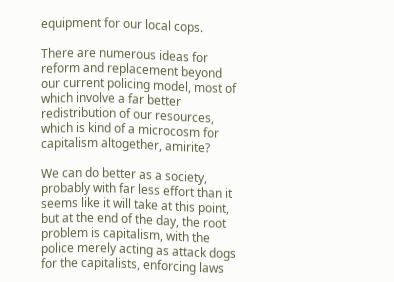equipment for our local cops.

There are numerous ideas for reform and replacement beyond our current policing model, most of which involve a far better redistribution of our resources, which is kind of a microcosm for capitalism altogether, amirite?

We can do better as a society, probably with far less effort than it seems like it will take at this point, but at the end of the day, the root problem is capitalism, with the police merely acting as attack dogs for the capitalists, enforcing laws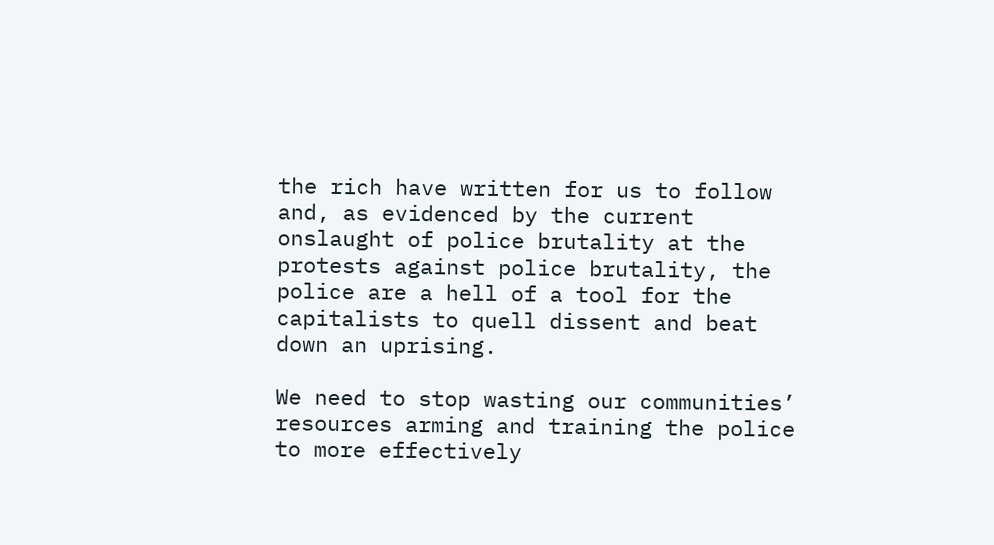the rich have written for us to follow and, as evidenced by the current onslaught of police brutality at the protests against police brutality, the police are a hell of a tool for the capitalists to quell dissent and beat down an uprising.

We need to stop wasting our communities’ resources arming and training the police to more effectively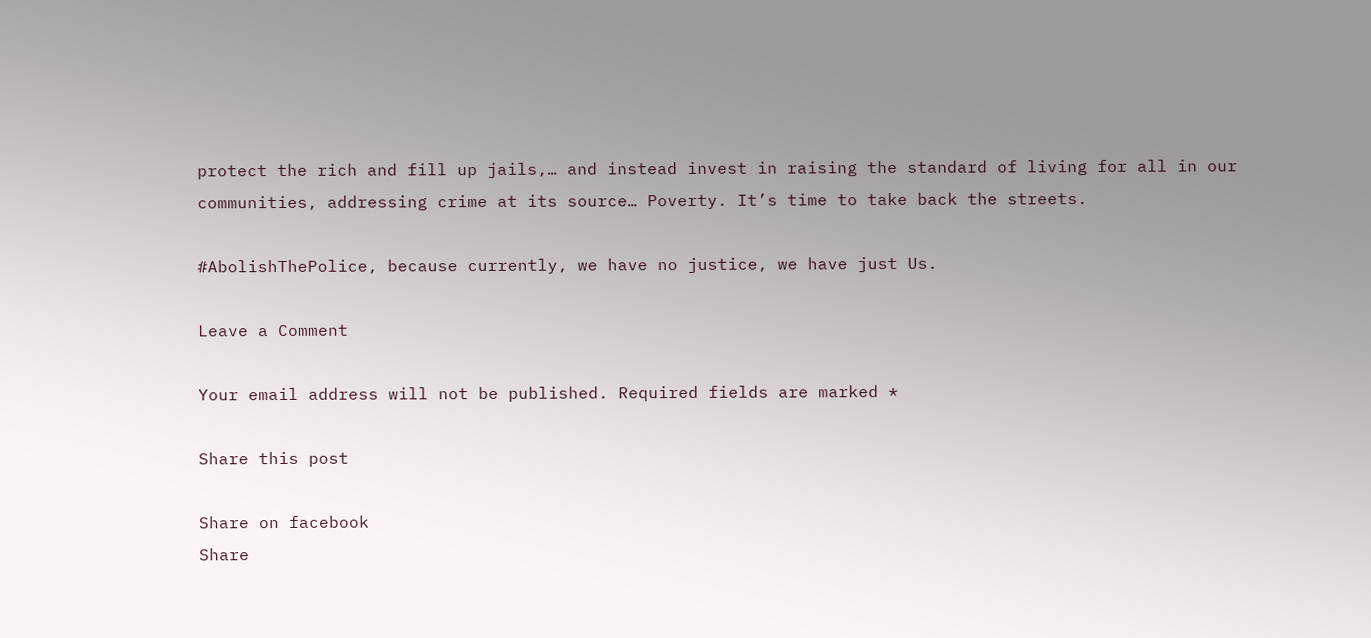protect the rich and fill up jails,… and instead invest in raising the standard of living for all in our communities, addressing crime at its source… Poverty. It’s time to take back the streets.

#AbolishThePolice, because currently, we have no justice, we have just Us.

Leave a Comment

Your email address will not be published. Required fields are marked *

Share this post

Share on facebook
Share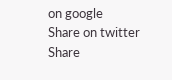on google
Share on twitter
Share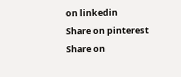on linkedin
Share on pinterest
Share on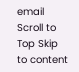email
Scroll to Top Skip to content